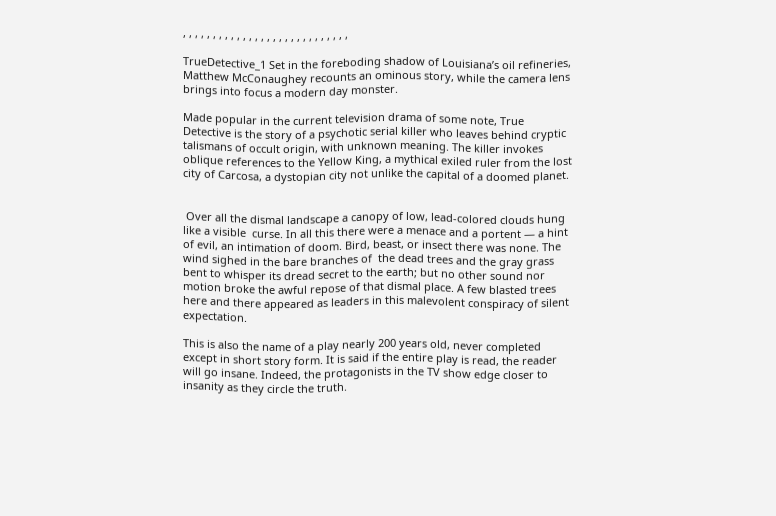, , , , , , , , , , , , , , , , , , , , , , , , , , , ,

TrueDetective_1 Set in the foreboding shadow of Louisiana’s oil refineries, Matthew McConaughey recounts an ominous story, while the camera lens brings into focus a modern day monster.

Made popular in the current television drama of some note, True Detective is the story of a psychotic serial killer who leaves behind cryptic talismans of occult origin, with unknown meaning. The killer invokes oblique references to the Yellow King, a mythical exiled ruler from the lost city of Carcosa, a dystopian city not unlike the capital of a doomed planet.


 Over all the dismal landscape a canopy of low, lead-colored clouds hung like a visible  curse. In all this there were a menace and a portent — a hint of evil, an intimation of doom. Bird, beast, or insect there was none. The wind sighed in the bare branches of  the dead trees and the gray grass bent to whisper its dread secret to the earth; but no other sound nor motion broke the awful repose of that dismal place. A few blasted trees here and there appeared as leaders in this malevolent conspiracy of silent expectation.

This is also the name of a play nearly 200 years old, never completed except in short story form. It is said if the entire play is read, the reader will go insane. Indeed, the protagonists in the TV show edge closer to insanity as they circle the truth.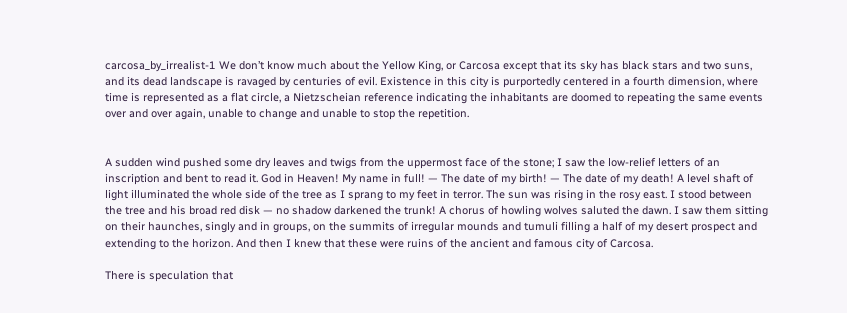carcosa_by_irrealist-1 We don’t know much about the Yellow King, or Carcosa except that its sky has black stars and two suns, and its dead landscape is ravaged by centuries of evil. Existence in this city is purportedly centered in a fourth dimension, where time is represented as a flat circle, a Nietzscheian reference indicating the inhabitants are doomed to repeating the same events over and over again, unable to change and unable to stop the repetition.


A sudden wind pushed some dry leaves and twigs from the uppermost face of the stone; I saw the low-relief letters of an inscription and bent to read it. God in Heaven! My name in full! — The date of my birth! — The date of my death! A level shaft of light illuminated the whole side of the tree as I sprang to my feet in terror. The sun was rising in the rosy east. I stood between the tree and his broad red disk — no shadow darkened the trunk! A chorus of howling wolves saluted the dawn. I saw them sitting on their haunches, singly and in groups, on the summits of irregular mounds and tumuli filling a half of my desert prospect and extending to the horizon. And then I knew that these were ruins of the ancient and famous city of Carcosa.

There is speculation that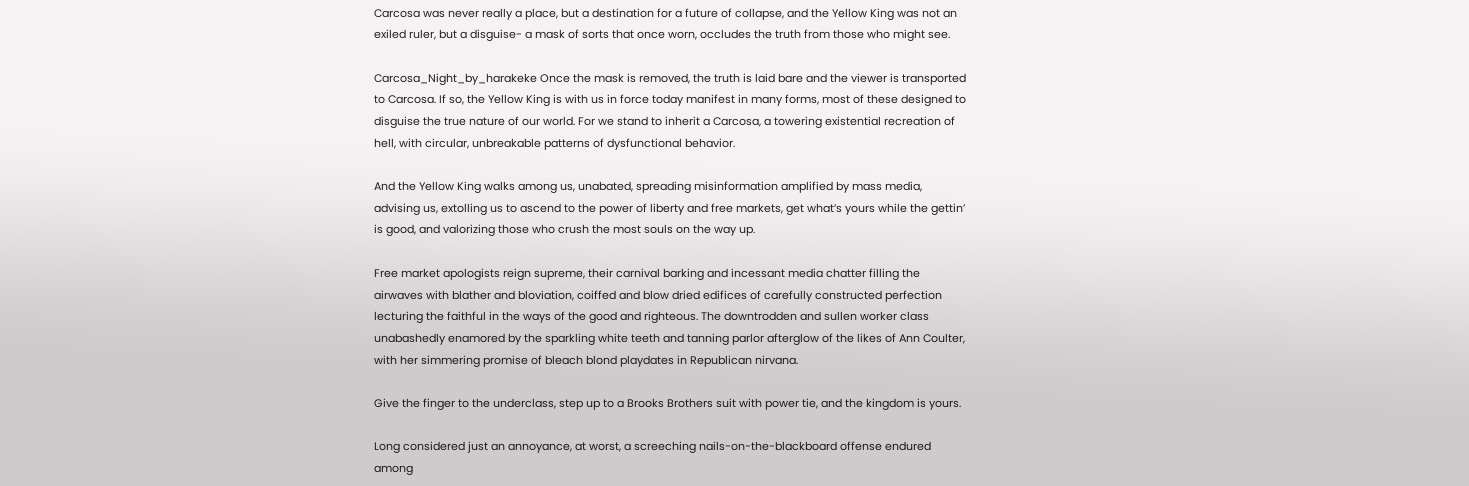Carcosa was never really a place, but a destination for a future of collapse, and the Yellow King was not an exiled ruler, but a disguise- a mask of sorts that once worn, occludes the truth from those who might see.

Carcosa_Night_by_harakeke Once the mask is removed, the truth is laid bare and the viewer is transported to Carcosa. If so, the Yellow King is with us in force today manifest in many forms, most of these designed to disguise the true nature of our world. For we stand to inherit a Carcosa, a towering existential recreation of hell, with circular, unbreakable patterns of dysfunctional behavior.

And the Yellow King walks among us, unabated, spreading misinformation amplified by mass media, advising us, extolling us to ascend to the power of liberty and free markets, get what’s yours while the gettin’ is good, and valorizing those who crush the most souls on the way up.

Free market apologists reign supreme, their carnival barking and incessant media chatter filling the airwaves with blather and bloviation, coiffed and blow dried edifices of carefully constructed perfection lecturing the faithful in the ways of the good and righteous. The downtrodden and sullen worker class unabashedly enamored by the sparkling white teeth and tanning parlor afterglow of the likes of Ann Coulter, with her simmering promise of bleach blond playdates in Republican nirvana.

Give the finger to the underclass, step up to a Brooks Brothers suit with power tie, and the kingdom is yours.

Long considered just an annoyance, at worst, a screeching nails-on-the-blackboard offense endured among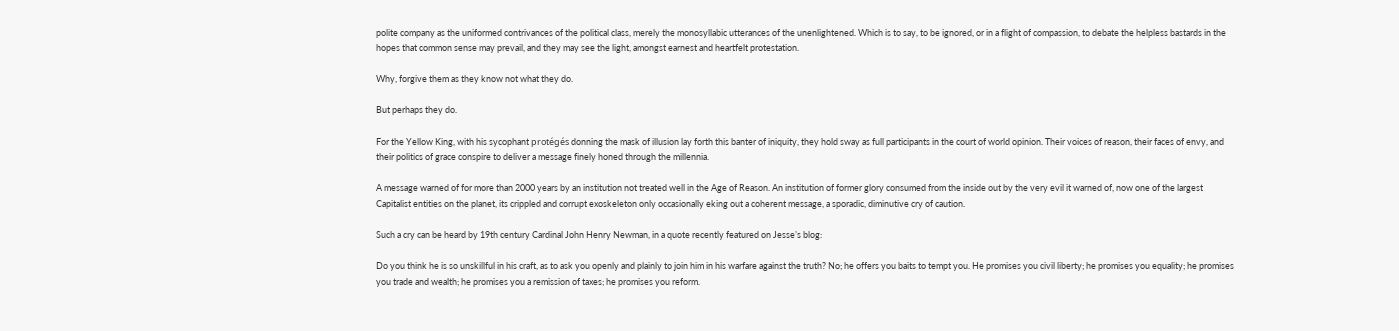polite company as the uniformed contrivances of the political class, merely the monosyllabic utterances of the unenlightened. Which is to say, to be ignored, or in a flight of compassion, to debate the helpless bastards in the hopes that common sense may prevail, and they may see the light, amongst earnest and heartfelt protestation.

Why, forgive them as they know not what they do.

But perhaps they do.

For the Yellow King, with his sycophant protégés donning the mask of illusion lay forth this banter of iniquity, they hold sway as full participants in the court of world opinion. Their voices of reason, their faces of envy, and their politics of grace conspire to deliver a message finely honed through the millennia.

A message warned of for more than 2000 years by an institution not treated well in the Age of Reason. An institution of former glory consumed from the inside out by the very evil it warned of, now one of the largest Capitalist entities on the planet, its crippled and corrupt exoskeleton only occasionally eking out a coherent message, a sporadic, diminutive cry of caution.

Such a cry can be heard by 19th century Cardinal John Henry Newman, in a quote recently featured on Jesse’s blog:

Do you think he is so unskillful in his craft, as to ask you openly and plainly to join him in his warfare against the truth? No; he offers you baits to tempt you. He promises you civil liberty; he promises you equality; he promises you trade and wealth; he promises you a remission of taxes; he promises you reform.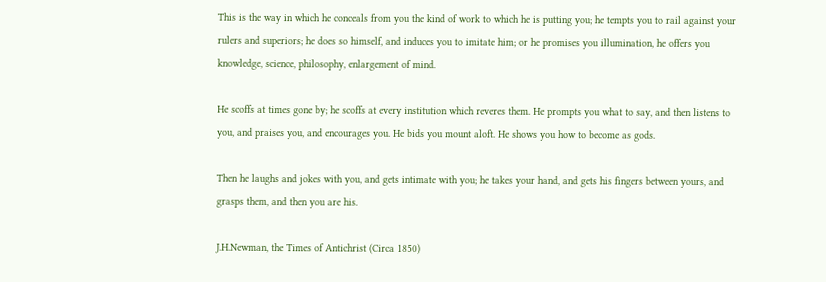This is the way in which he conceals from you the kind of work to which he is putting you; he tempts you to rail against your rulers and superiors; he does so himself, and induces you to imitate him; or he promises you illumination, he offers you knowledge, science, philosophy, enlargement of mind.

He scoffs at times gone by; he scoffs at every institution which reveres them. He prompts you what to say, and then listens to you, and praises you, and encourages you. He bids you mount aloft. He shows you how to become as gods.

Then he laughs and jokes with you, and gets intimate with you; he takes your hand, and gets his fingers between yours, and grasps them, and then you are his.

J.H.Newman, the Times of Antichrist (Circa 1850)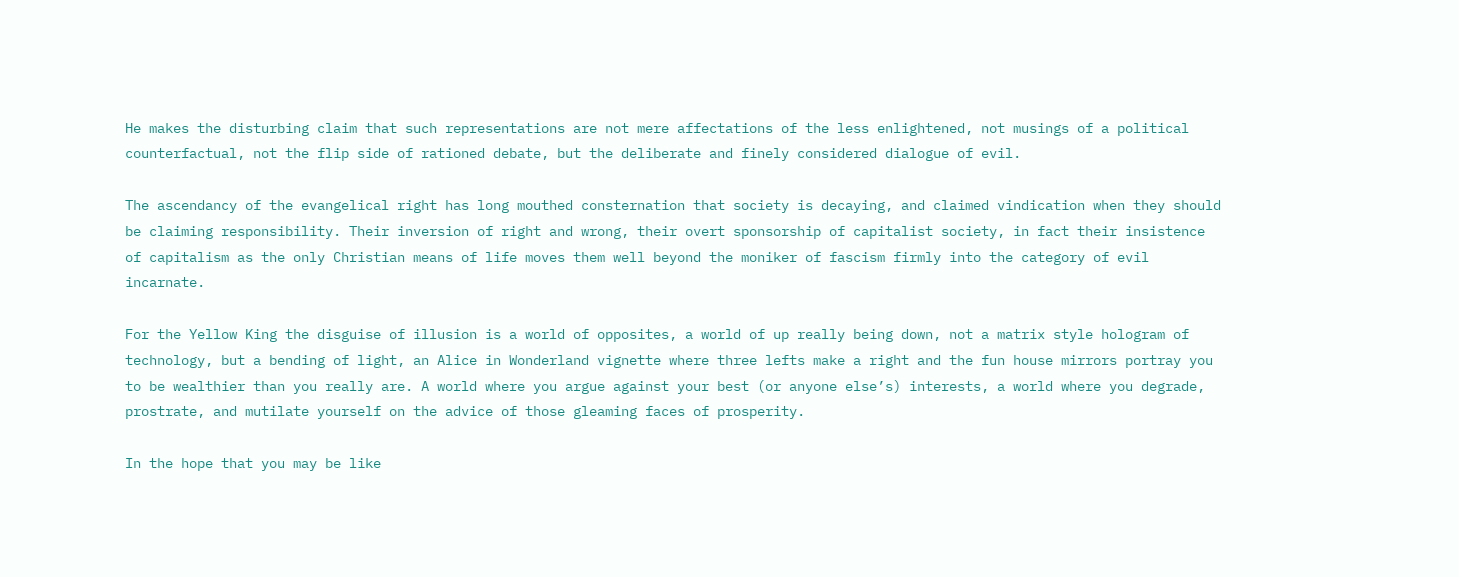He makes the disturbing claim that such representations are not mere affectations of the less enlightened, not musings of a political counterfactual, not the flip side of rationed debate, but the deliberate and finely considered dialogue of evil.

The ascendancy of the evangelical right has long mouthed consternation that society is decaying, and claimed vindication when they should be claiming responsibility. Their inversion of right and wrong, their overt sponsorship of capitalist society, in fact their insistence of capitalism as the only Christian means of life moves them well beyond the moniker of fascism firmly into the category of evil incarnate.

For the Yellow King the disguise of illusion is a world of opposites, a world of up really being down, not a matrix style hologram of technology, but a bending of light, an Alice in Wonderland vignette where three lefts make a right and the fun house mirrors portray you to be wealthier than you really are. A world where you argue against your best (or anyone else’s) interests, a world where you degrade, prostrate, and mutilate yourself on the advice of those gleaming faces of prosperity.

In the hope that you may be like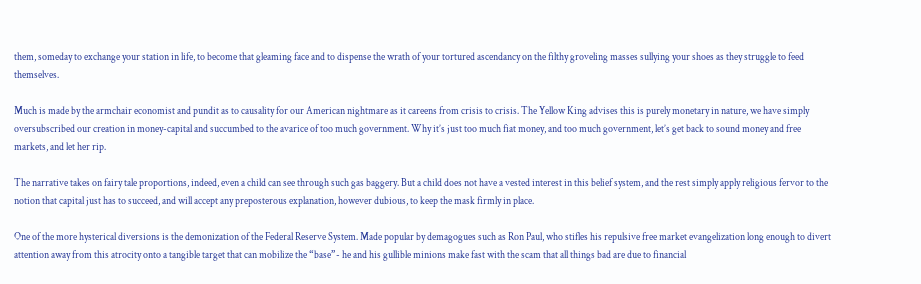them, someday to exchange your station in life, to become that gleaming face and to dispense the wrath of your tortured ascendancy on the filthy groveling masses sullying your shoes as they struggle to feed themselves.

Much is made by the armchair economist and pundit as to causality for our American nightmare as it careens from crisis to crisis. The Yellow King advises this is purely monetary in nature, we have simply oversubscribed our creation in money-capital and succumbed to the avarice of too much government. Why it’s just too much fiat money, and too much government, let’s get back to sound money and free markets, and let her rip.

The narrative takes on fairy tale proportions, indeed, even a child can see through such gas baggery. But a child does not have a vested interest in this belief system, and the rest simply apply religious fervor to the notion that capital just has to succeed, and will accept any preposterous explanation, however dubious, to keep the mask firmly in place.

One of the more hysterical diversions is the demonization of the Federal Reserve System. Made popular by demagogues such as Ron Paul, who stifles his repulsive free market evangelization long enough to divert attention away from this atrocity onto a tangible target that can mobilize the “base”- he and his gullible minions make fast with the scam that all things bad are due to financial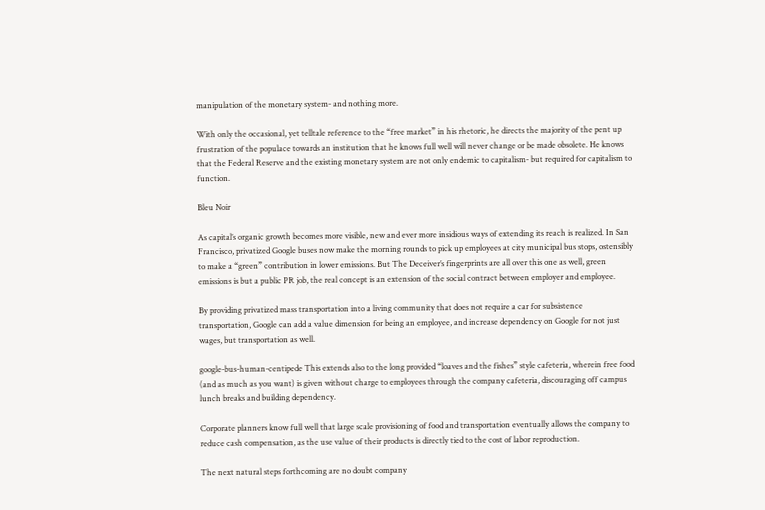manipulation of the monetary system- and nothing more.

With only the occasional, yet telltale reference to the “free market” in his rhetoric, he directs the majority of the pent up frustration of the populace towards an institution that he knows full well will never change or be made obsolete. He knows that the Federal Reserve and the existing monetary system are not only endemic to capitalism- but required for capitalism to function.

Bleu Noir

As capital’s organic growth becomes more visible, new and ever more insidious ways of extending its reach is realized. In San Francisco, privatized Google buses now make the morning rounds to pick up employees at city municipal bus stops, ostensibly to make a “green” contribution in lower emissions. But The Deceiver’s fingerprints are all over this one as well, green emissions is but a public PR job, the real concept is an extension of the social contract between employer and employee.

By providing privatized mass transportation into a living community that does not require a car for subsistence transportation, Google can add a value dimension for being an employee, and increase dependency on Google for not just wages, but transportation as well.

google-bus-human-centipede This extends also to the long provided “loaves and the fishes” style cafeteria, wherein free food (and as much as you want) is given without charge to employees through the company cafeteria, discouraging off campus lunch breaks and building dependency.

Corporate planners know full well that large scale provisioning of food and transportation eventually allows the company to reduce cash compensation, as the use value of their products is directly tied to the cost of labor reproduction.

The next natural steps forthcoming are no doubt company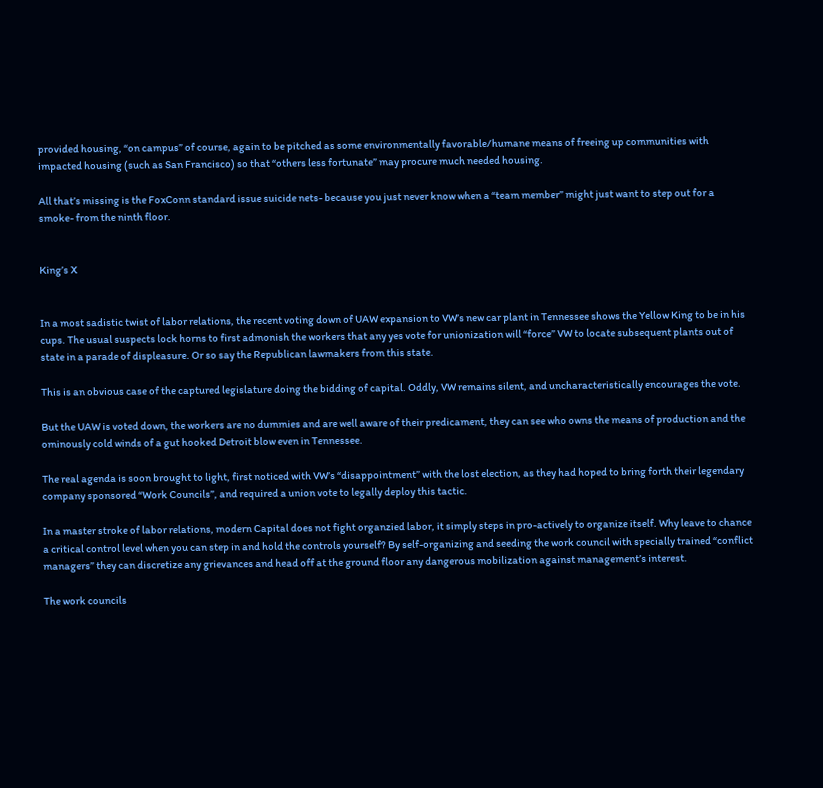provided housing, “on campus” of course, again to be pitched as some environmentally favorable/humane means of freeing up communities with impacted housing (such as San Francisco) so that “others less fortunate” may procure much needed housing.

All that’s missing is the FoxConn standard issue suicide nets- because you just never know when a “team member” might just want to step out for a smoke- from the ninth floor.


King’s X


In a most sadistic twist of labor relations, the recent voting down of UAW expansion to VW’s new car plant in Tennessee shows the Yellow King to be in his cups. The usual suspects lock horns to first admonish the workers that any yes vote for unionization will “force” VW to locate subsequent plants out of state in a parade of displeasure. Or so say the Republican lawmakers from this state.

This is an obvious case of the captured legislature doing the bidding of capital. Oddly, VW remains silent, and uncharacteristically encourages the vote.

But the UAW is voted down, the workers are no dummies and are well aware of their predicament, they can see who owns the means of production and the ominously cold winds of a gut hooked Detroit blow even in Tennessee.

The real agenda is soon brought to light, first noticed with VW’s “disappointment” with the lost election, as they had hoped to bring forth their legendary company sponsored “Work Councils”, and required a union vote to legally deploy this tactic.

In a master stroke of labor relations, modern Capital does not fight organzied labor, it simply steps in pro-actively to organize itself. Why leave to chance a critical control level when you can step in and hold the controls yourself? By self-organizing and seeding the work council with specially trained “conflict managers” they can discretize any grievances and head off at the ground floor any dangerous mobilization against management’s interest.

The work councils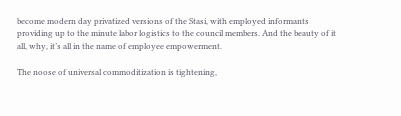become modern day privatized versions of the Stasi, with employed informants providing up to the minute labor logistics to the council members. And the beauty of it all, why, it’s all in the name of employee empowerment.

The noose of universal commoditization is tightening,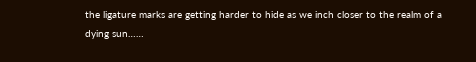the ligature marks are getting harder to hide as we inch closer to the realm of a dying sun……